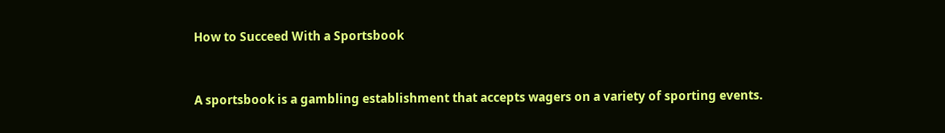How to Succeed With a Sportsbook


A sportsbook is a gambling establishment that accepts wagers on a variety of sporting events.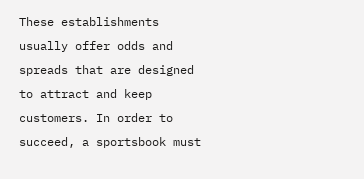These establishments usually offer odds and spreads that are designed to attract and keep customers. In order to succeed, a sportsbook must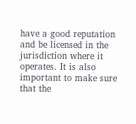have a good reputation and be licensed in the jurisdiction where it operates. It is also important to make sure that the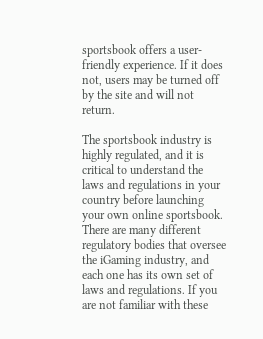sportsbook offers a user-friendly experience. If it does not, users may be turned off by the site and will not return.

The sportsbook industry is highly regulated, and it is critical to understand the laws and regulations in your country before launching your own online sportsbook. There are many different regulatory bodies that oversee the iGaming industry, and each one has its own set of laws and regulations. If you are not familiar with these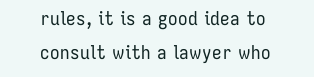rules, it is a good idea to consult with a lawyer who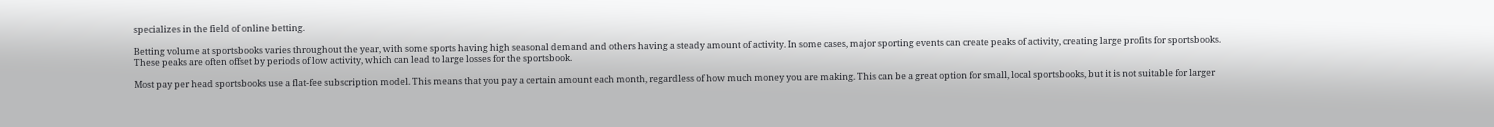specializes in the field of online betting.

Betting volume at sportsbooks varies throughout the year, with some sports having high seasonal demand and others having a steady amount of activity. In some cases, major sporting events can create peaks of activity, creating large profits for sportsbooks. These peaks are often offset by periods of low activity, which can lead to large losses for the sportsbook.

Most pay per head sportsbooks use a flat-fee subscription model. This means that you pay a certain amount each month, regardless of how much money you are making. This can be a great option for small, local sportsbooks, but it is not suitable for larger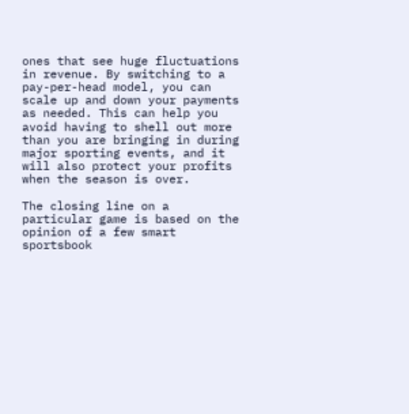ones that see huge fluctuations in revenue. By switching to a pay-per-head model, you can scale up and down your payments as needed. This can help you avoid having to shell out more than you are bringing in during major sporting events, and it will also protect your profits when the season is over.

The closing line on a particular game is based on the opinion of a few smart sportsbook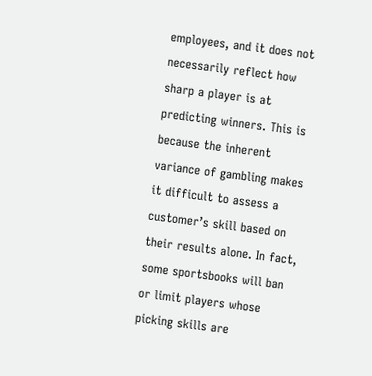employees, and it does not necessarily reflect how sharp a player is at predicting winners. This is because the inherent variance of gambling makes it difficult to assess a customer’s skill based on their results alone. In fact, some sportsbooks will ban or limit players whose picking skills are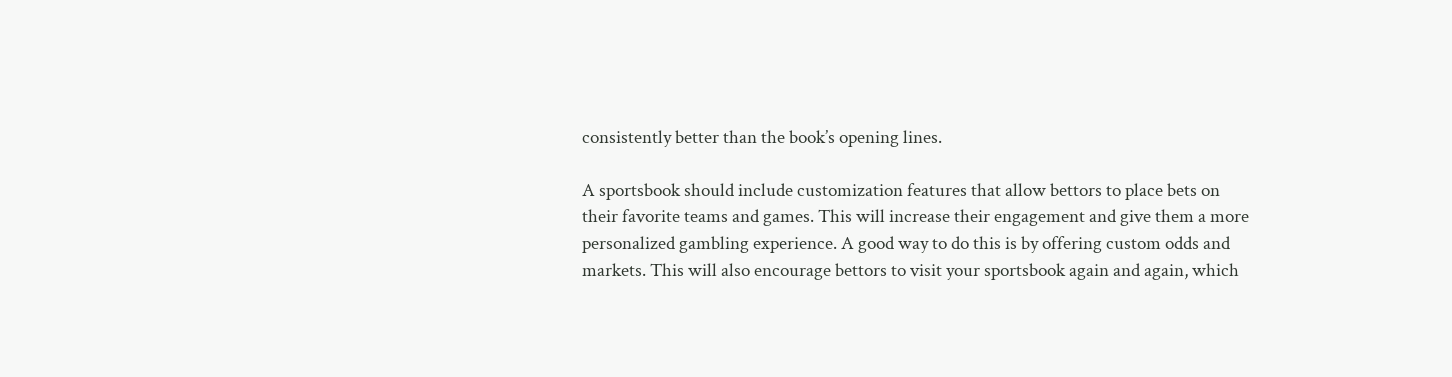consistently better than the book’s opening lines.

A sportsbook should include customization features that allow bettors to place bets on their favorite teams and games. This will increase their engagement and give them a more personalized gambling experience. A good way to do this is by offering custom odds and markets. This will also encourage bettors to visit your sportsbook again and again, which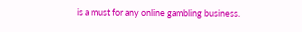is a must for any online gambling business.